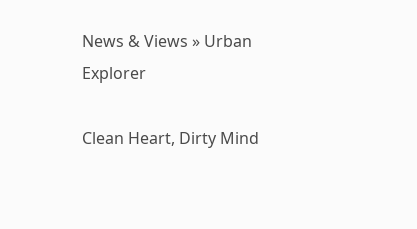News & Views » Urban Explorer

Clean Heart, Dirty Mind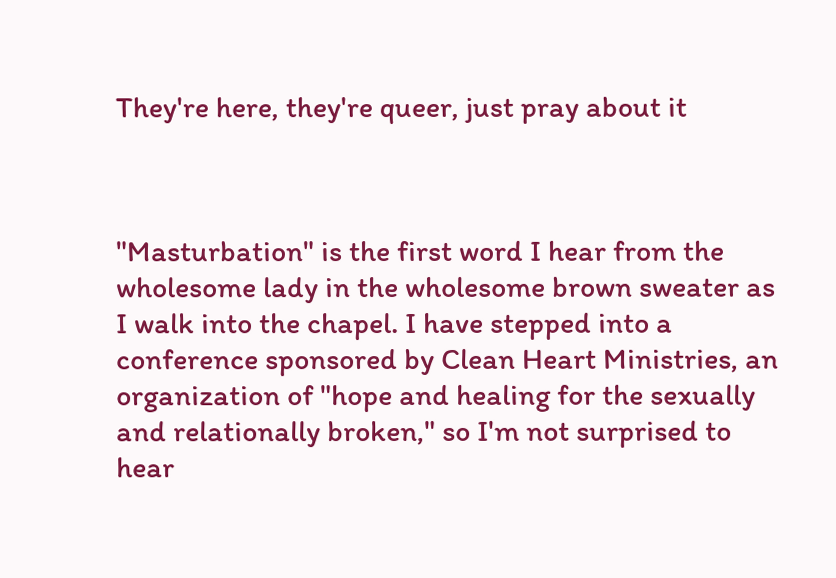They're here, they're queer, just pray about it



"Masturbation" is the first word I hear from the wholesome lady in the wholesome brown sweater as I walk into the chapel. I have stepped into a conference sponsored by Clean Heart Ministries, an organization of "hope and healing for the sexually and relationally broken," so I'm not surprised to hear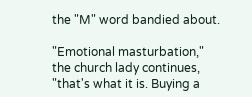the "M" word bandied about.

"Emotional masturbation," the church lady continues, "that's what it is. Buying a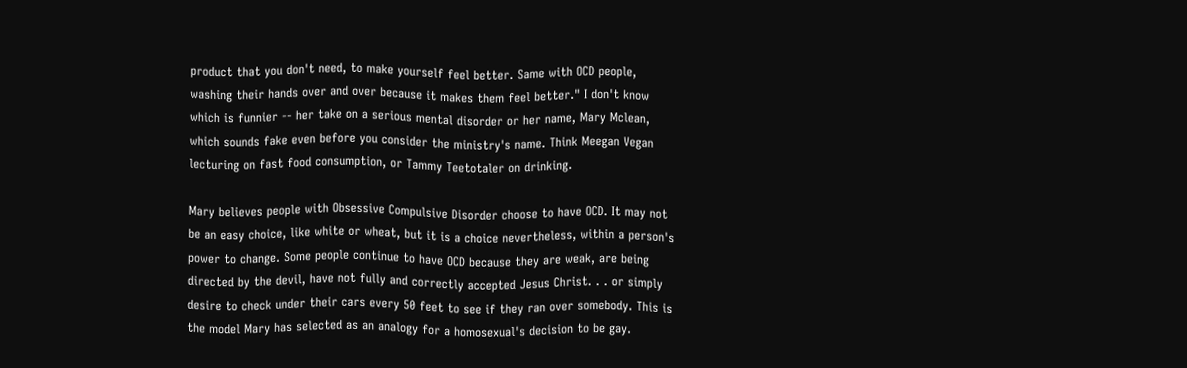product that you don't need, to make yourself feel better. Same with OCD people, washing their hands over and over because it makes them feel better." I don't know which is funnier -- her take on a serious mental disorder or her name, Mary Mclean, which sounds fake even before you consider the ministry's name. Think Meegan Vegan lecturing on fast food consumption, or Tammy Teetotaler on drinking.

Mary believes people with Obsessive Compulsive Disorder choose to have OCD. It may not be an easy choice, like white or wheat, but it is a choice nevertheless, within a person's power to change. Some people continue to have OCD because they are weak, are being directed by the devil, have not fully and correctly accepted Jesus Christ. . . or simply desire to check under their cars every 50 feet to see if they ran over somebody. This is the model Mary has selected as an analogy for a homosexual's decision to be gay.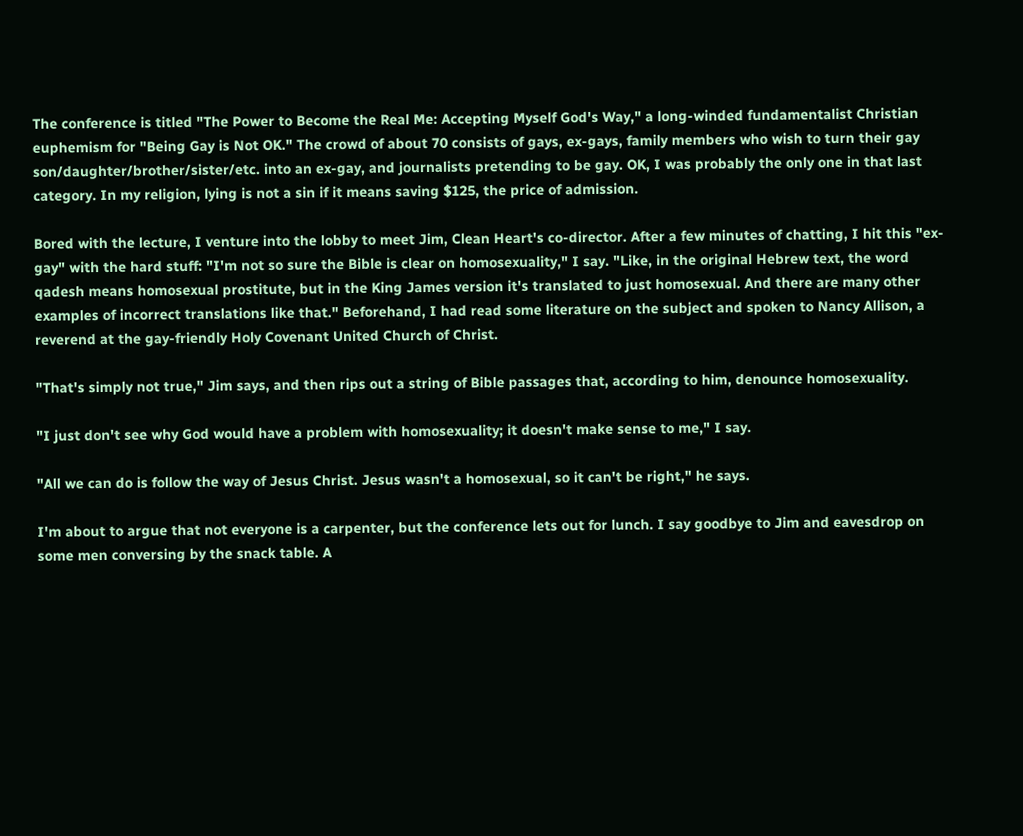The conference is titled "The Power to Become the Real Me: Accepting Myself God's Way," a long-winded fundamentalist Christian euphemism for "Being Gay is Not OK." The crowd of about 70 consists of gays, ex-gays, family members who wish to turn their gay son/daughter/brother/sister/etc. into an ex-gay, and journalists pretending to be gay. OK, I was probably the only one in that last category. In my religion, lying is not a sin if it means saving $125, the price of admission.

Bored with the lecture, I venture into the lobby to meet Jim, Clean Heart's co-director. After a few minutes of chatting, I hit this "ex-gay" with the hard stuff: "I'm not so sure the Bible is clear on homosexuality," I say. "Like, in the original Hebrew text, the word qadesh means homosexual prostitute, but in the King James version it's translated to just homosexual. And there are many other examples of incorrect translations like that." Beforehand, I had read some literature on the subject and spoken to Nancy Allison, a reverend at the gay-friendly Holy Covenant United Church of Christ.

"That's simply not true," Jim says, and then rips out a string of Bible passages that, according to him, denounce homosexuality.

"I just don't see why God would have a problem with homosexuality; it doesn't make sense to me," I say.

"All we can do is follow the way of Jesus Christ. Jesus wasn't a homosexual, so it can't be right," he says.

I'm about to argue that not everyone is a carpenter, but the conference lets out for lunch. I say goodbye to Jim and eavesdrop on some men conversing by the snack table. A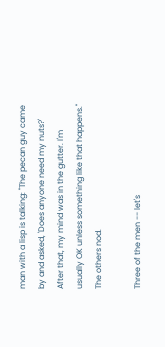man with a lisp is talking: "The pecan guy came by and asked, 'Does anyone need my nuts?' After that, my mind was in the gutter. I'm usually OK unless something like that happens." The others nod.

Three of the men -- let's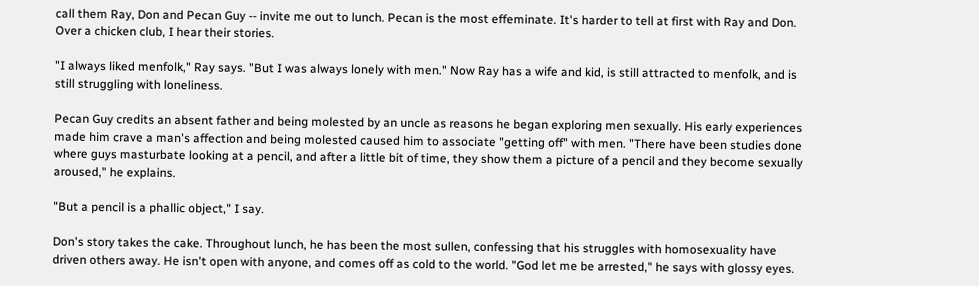call them Ray, Don and Pecan Guy -- invite me out to lunch. Pecan is the most effeminate. It's harder to tell at first with Ray and Don. Over a chicken club, I hear their stories.

"I always liked menfolk," Ray says. "But I was always lonely with men." Now Ray has a wife and kid, is still attracted to menfolk, and is still struggling with loneliness.

Pecan Guy credits an absent father and being molested by an uncle as reasons he began exploring men sexually. His early experiences made him crave a man's affection and being molested caused him to associate "getting off" with men. "There have been studies done where guys masturbate looking at a pencil, and after a little bit of time, they show them a picture of a pencil and they become sexually aroused," he explains.

"But a pencil is a phallic object," I say.

Don's story takes the cake. Throughout lunch, he has been the most sullen, confessing that his struggles with homosexuality have driven others away. He isn't open with anyone, and comes off as cold to the world. "God let me be arrested," he says with glossy eyes.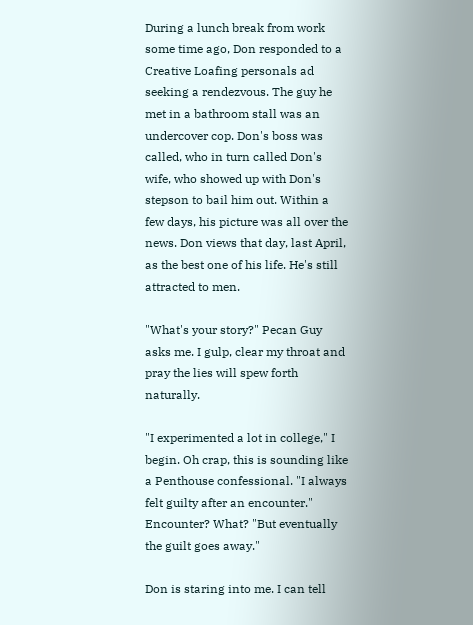During a lunch break from work some time ago, Don responded to a Creative Loafing personals ad seeking a rendezvous. The guy he met in a bathroom stall was an undercover cop. Don's boss was called, who in turn called Don's wife, who showed up with Don's stepson to bail him out. Within a few days, his picture was all over the news. Don views that day, last April, as the best one of his life. He's still attracted to men.

"What's your story?" Pecan Guy asks me. I gulp, clear my throat and pray the lies will spew forth naturally.

"I experimented a lot in college," I begin. Oh crap, this is sounding like a Penthouse confessional. "I always felt guilty after an encounter." Encounter? What? "But eventually the guilt goes away."

Don is staring into me. I can tell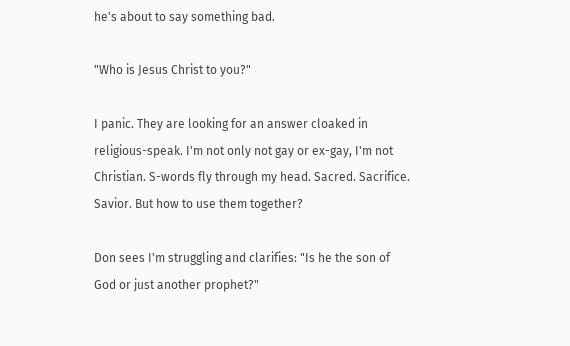he's about to say something bad.

"Who is Jesus Christ to you?"

I panic. They are looking for an answer cloaked in religious-speak. I'm not only not gay or ex-gay, I'm not Christian. S-words fly through my head. Sacred. Sacrifice. Savior. But how to use them together?

Don sees I'm struggling and clarifies: "Is he the son of God or just another prophet?"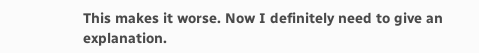This makes it worse. Now I definitely need to give an explanation.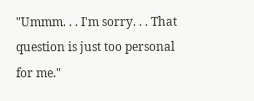"Ummm. . . I'm sorry. . . That question is just too personal for me."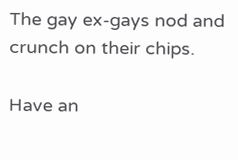The gay ex-gays nod and crunch on their chips.

Have an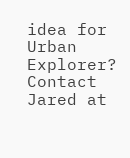idea for Urban Explorer? Contact Jared at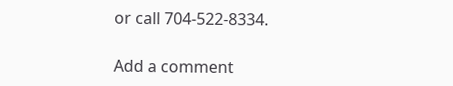or call 704-522-8334.

Add a comment